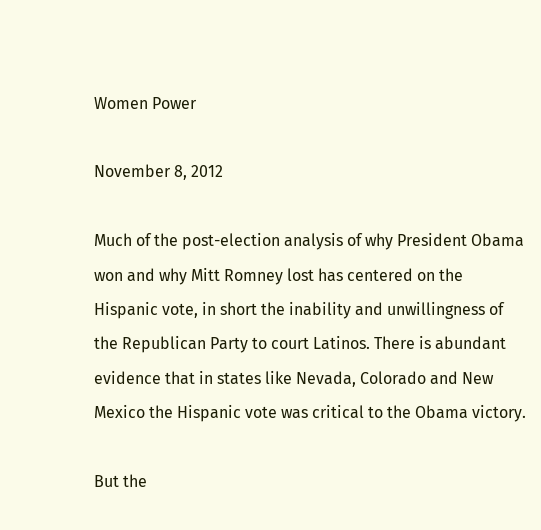Women Power

November 8, 2012

Much of the post-election analysis of why President Obama won and why Mitt Romney lost has centered on the Hispanic vote, in short the inability and unwillingness of the Republican Party to court Latinos. There is abundant evidence that in states like Nevada, Colorado and New Mexico the Hispanic vote was critical to the Obama victory.

But the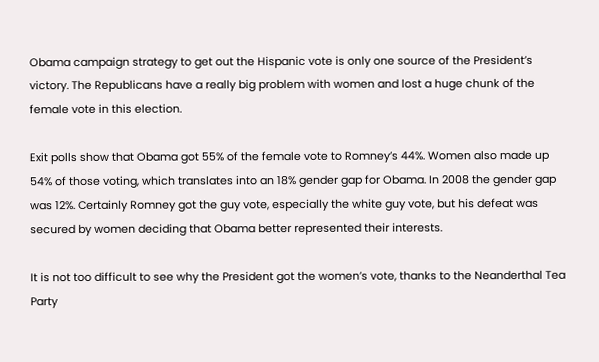Obama campaign strategy to get out the Hispanic vote is only one source of the President’s victory. The Republicans have a really big problem with women and lost a huge chunk of the female vote in this election.

Exit polls show that Obama got 55% of the female vote to Romney’s 44%. Women also made up 54% of those voting, which translates into an 18% gender gap for Obama. In 2008 the gender gap was 12%. Certainly Romney got the guy vote, especially the white guy vote, but his defeat was secured by women deciding that Obama better represented their interests.

It is not too difficult to see why the President got the women’s vote, thanks to the Neanderthal Tea Party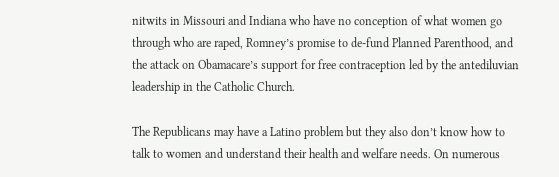nitwits in Missouri and Indiana who have no conception of what women go through who are raped, Romney’s promise to de-fund Planned Parenthood, and the attack on Obamacare’s support for free contraception led by the antediluvian leadership in the Catholic Church.

The Republicans may have a Latino problem but they also don’t know how to talk to women and understand their health and welfare needs. On numerous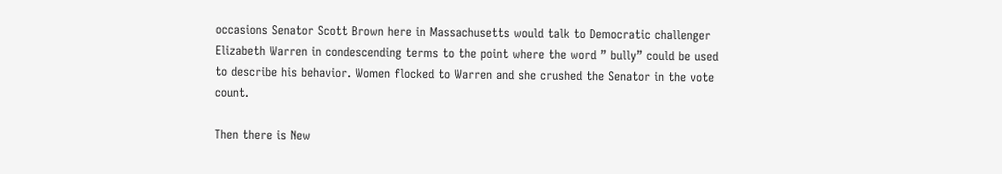occasions Senator Scott Brown here in Massachusetts would talk to Democratic challenger Elizabeth Warren in condescending terms to the point where the word ” bully” could be used to describe his behavior. Women flocked to Warren and she crushed the Senator in the vote count.

Then there is New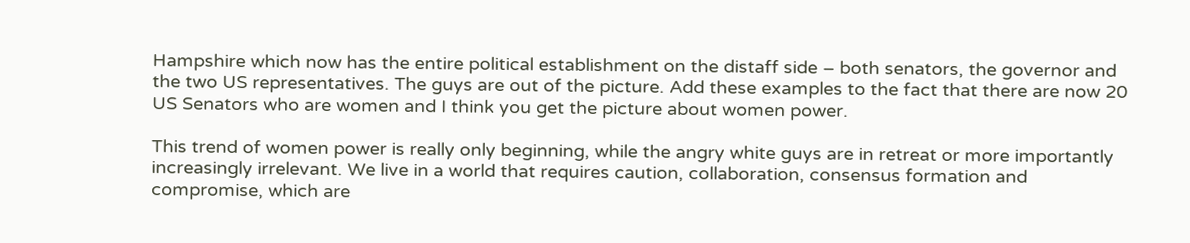Hampshire which now has the entire political establishment on the distaff side – both senators, the governor and the two US representatives. The guys are out of the picture. Add these examples to the fact that there are now 20 US Senators who are women and I think you get the picture about women power.

This trend of women power is really only beginning, while the angry white guys are in retreat or more importantly increasingly irrelevant. We live in a world that requires caution, collaboration, consensus formation and compromise, which are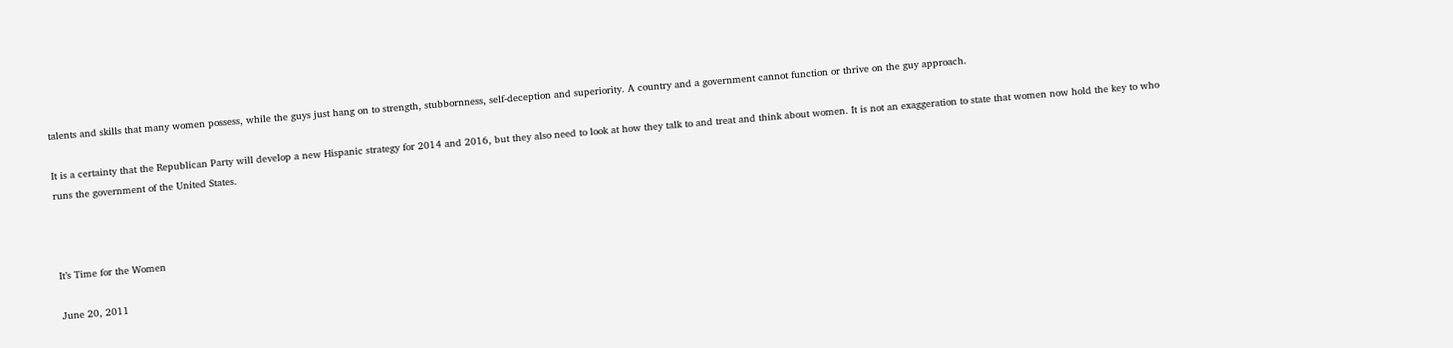talents and skills that many women possess, while the guys just hang on to strength, stubbornness, self-deception and superiority. A country and a government cannot function or thrive on the guy approach.

It is a certainty that the Republican Party will develop a new Hispanic strategy for 2014 and 2016, but they also need to look at how they talk to and treat and think about women. It is not an exaggeration to state that women now hold the key to who runs the government of the United States.



It’s Time for the Women

June 20, 2011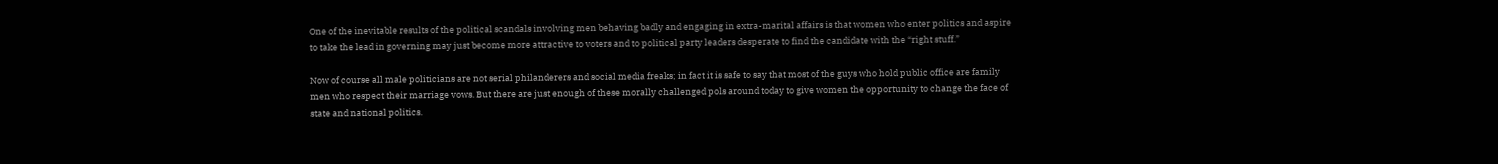One of the inevitable results of the political scandals involving men behaving badly and engaging in extra-marital affairs is that women who enter politics and aspire to take the lead in governing may just become more attractive to voters and to political party leaders desperate to find the candidate with the “right stuff.”

Now of course all male politicians are not serial philanderers and social media freaks; in fact it is safe to say that most of the guys who hold public office are family men who respect their marriage vows. But there are just enough of these morally challenged pols around today to give women the opportunity to change the face of state and national politics.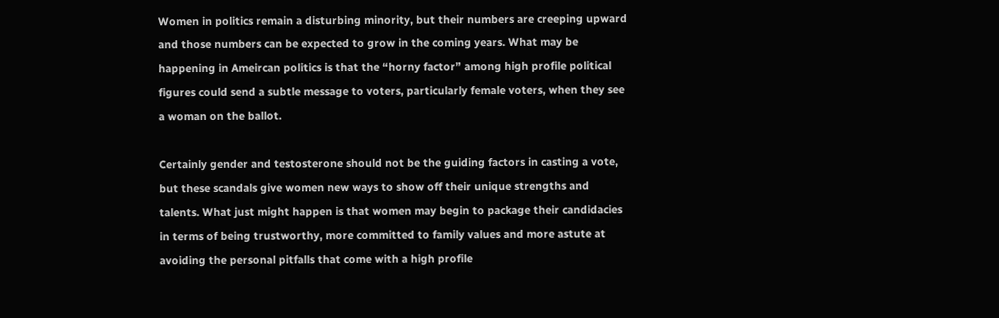Women in politics remain a disturbing minority, but their numbers are creeping upward and those numbers can be expected to grow in the coming years. What may be happening in Ameircan politics is that the “horny factor” among high profile political figures could send a subtle message to voters, particularly female voters, when they see a woman on the ballot.

Certainly gender and testosterone should not be the guiding factors in casting a vote, but these scandals give women new ways to show off their unique strengths and talents. What just might happen is that women may begin to package their candidacies in terms of being trustworthy, more committed to family values and more astute at avoiding the personal pitfalls that come with a high profile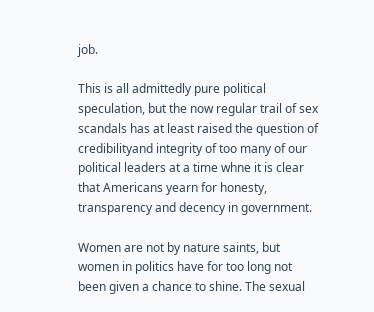job.

This is all admittedly pure political speculation, but the now regular trail of sex scandals has at least raised the question of credibilityand integrity of too many of our political leaders at a time whne it is clear that Americans yearn for honesty, transparency and decency in government.

Women are not by nature saints, but women in politics have for too long not been given a chance to shine. The sexual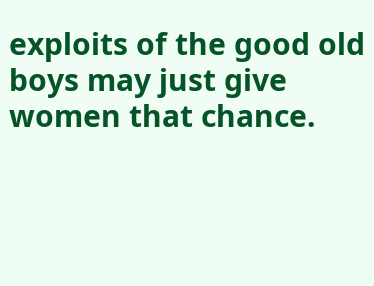exploits of the good old boys may just give women that chance.